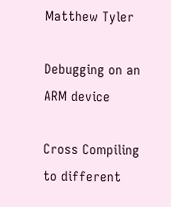Matthew Tyler

Debugging on an ARM device

Cross Compiling to different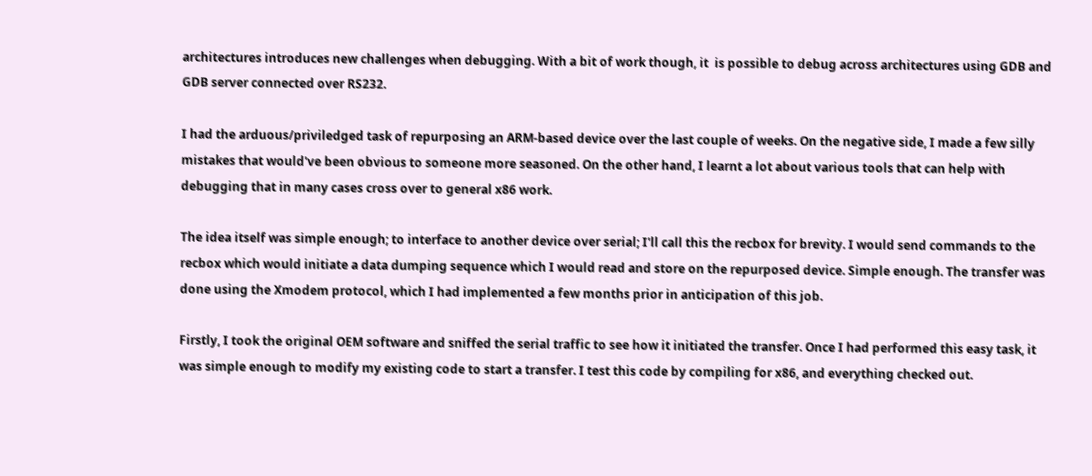architectures introduces new challenges when debugging. With a bit of work though, it  is possible to debug across architectures using GDB and GDB server connected over RS232.

I had the arduous/priviledged task of repurposing an ARM-based device over the last couple of weeks. On the negative side, I made a few silly mistakes that would've been obvious to someone more seasoned. On the other hand, I learnt a lot about various tools that can help with debugging that in many cases cross over to general x86 work.

The idea itself was simple enough; to interface to another device over serial; I'll call this the recbox for brevity. I would send commands to the recbox which would initiate a data dumping sequence which I would read and store on the repurposed device. Simple enough. The transfer was done using the Xmodem protocol, which I had implemented a few months prior in anticipation of this job.

Firstly, I took the original OEM software and sniffed the serial traffic to see how it initiated the transfer. Once I had performed this easy task, it was simple enough to modify my existing code to start a transfer. I test this code by compiling for x86, and everything checked out.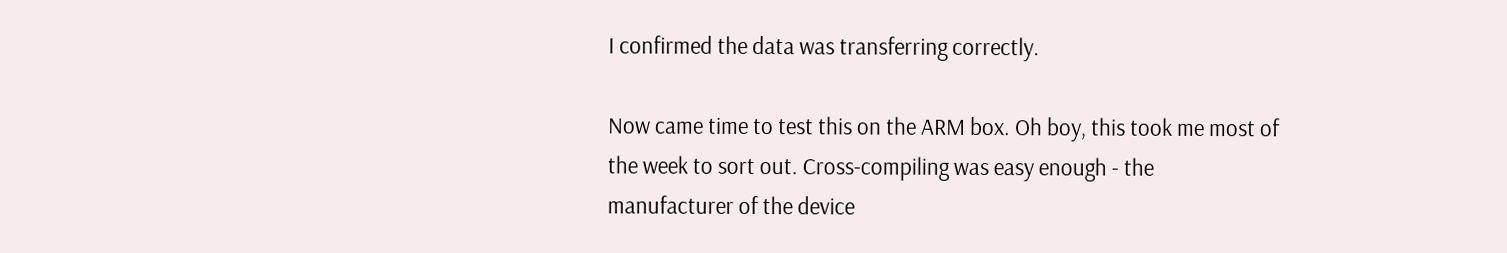I confirmed the data was transferring correctly.

Now came time to test this on the ARM box. Oh boy, this took me most of the week to sort out. Cross-compiling was easy enough - the manufacturer of the device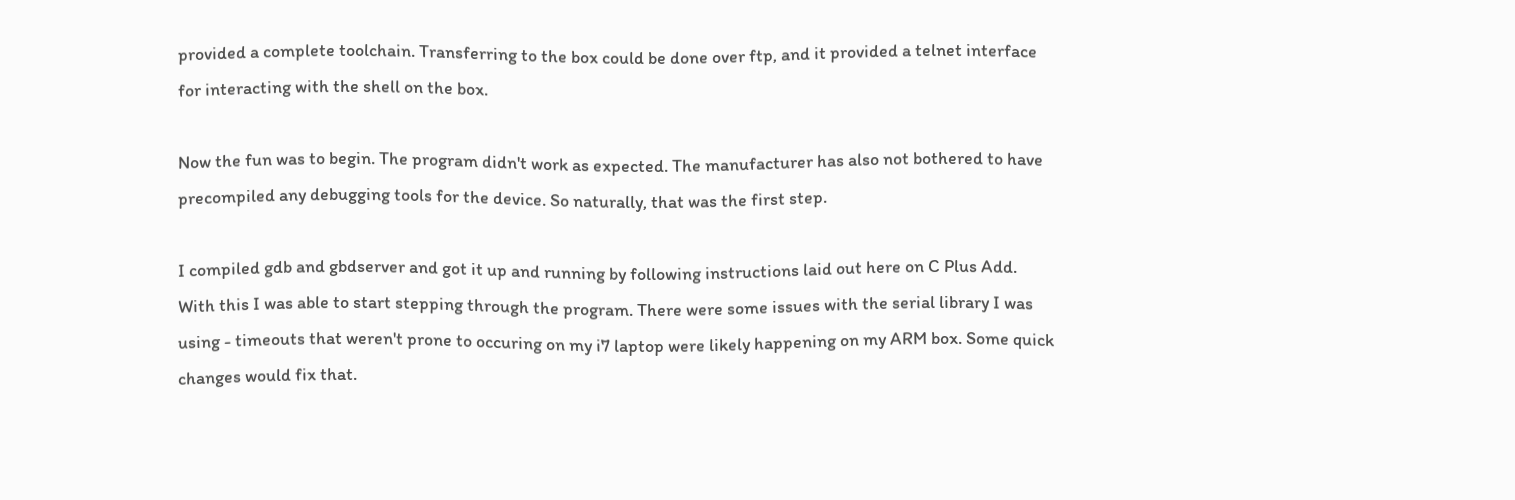provided a complete toolchain. Transferring to the box could be done over ftp, and it provided a telnet interface for interacting with the shell on the box.

Now the fun was to begin. The program didn't work as expected. The manufacturer has also not bothered to have precompiled any debugging tools for the device. So naturally, that was the first step.

I compiled gdb and gbdserver and got it up and running by following instructions laid out here on C Plus Add. With this I was able to start stepping through the program. There were some issues with the serial library I was using - timeouts that weren't prone to occuring on my i7 laptop were likely happening on my ARM box. Some quick changes would fix that.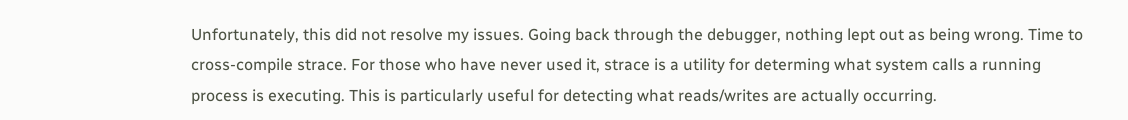Unfortunately, this did not resolve my issues. Going back through the debugger, nothing lept out as being wrong. Time to cross-compile strace. For those who have never used it, strace is a utility for determing what system calls a running process is executing. This is particularly useful for detecting what reads/writes are actually occurring.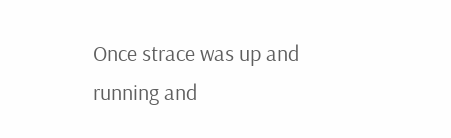Once strace was up and running and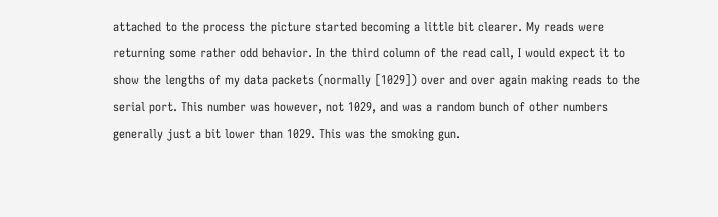attached to the process the picture started becoming a little bit clearer. My reads were returning some rather odd behavior. In the third column of the read call, I would expect it to show the lengths of my data packets (normally [1029]) over and over again making reads to the serial port. This number was however, not 1029, and was a random bunch of other numbers generally just a bit lower than 1029. This was the smoking gun.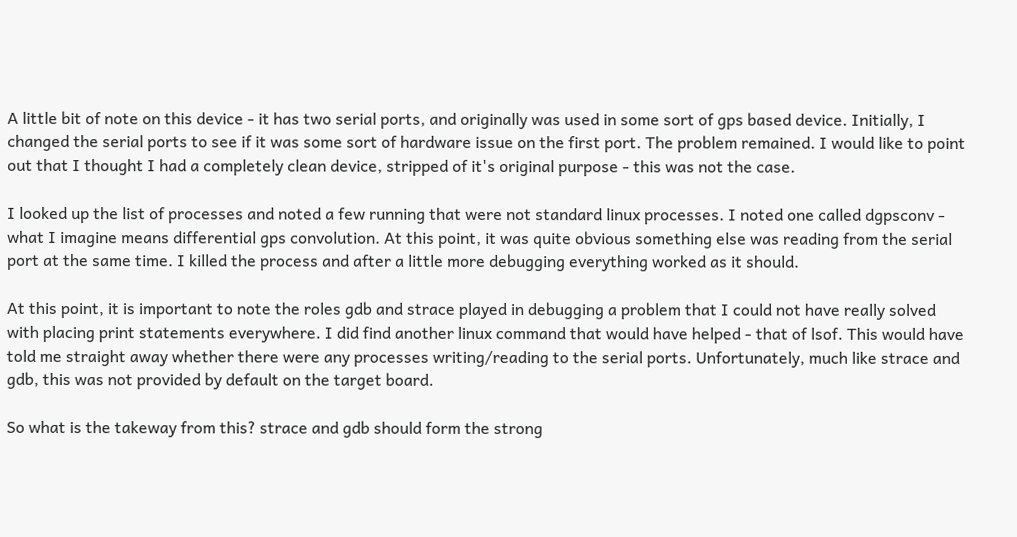A little bit of note on this device - it has two serial ports, and originally was used in some sort of gps based device. Initially, I changed the serial ports to see if it was some sort of hardware issue on the first port. The problem remained. I would like to point out that I thought I had a completely clean device, stripped of it's original purpose - this was not the case.

I looked up the list of processes and noted a few running that were not standard linux processes. I noted one called dgpsconv - what I imagine means differential gps convolution. At this point, it was quite obvious something else was reading from the serial port at the same time. I killed the process and after a little more debugging everything worked as it should.

At this point, it is important to note the roles gdb and strace played in debugging a problem that I could not have really solved with placing print statements everywhere. I did find another linux command that would have helped - that of lsof. This would have told me straight away whether there were any processes writing/reading to the serial ports. Unfortunately, much like strace and gdb, this was not provided by default on the target board.

So what is the takeway from this? strace and gdb should form the strong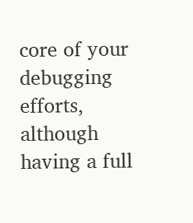core of your debugging efforts, although having a full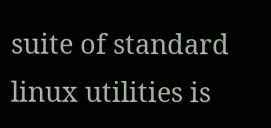suite of standard linux utilities is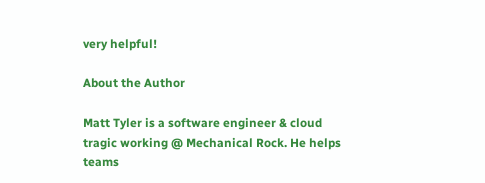very helpful!

About the Author

Matt Tyler is a software engineer & cloud tragic working @ Mechanical Rock. He helps teams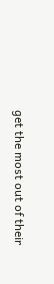get the most out of their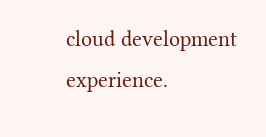cloud development experience.